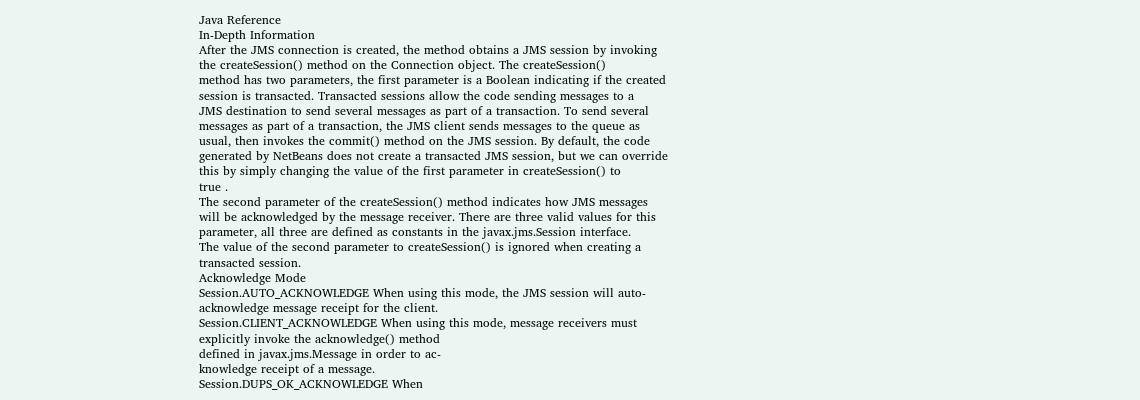Java Reference
In-Depth Information
After the JMS connection is created, the method obtains a JMS session by invoking
the createSession() method on the Connection object. The createSession()
method has two parameters, the first parameter is a Boolean indicating if the created
session is transacted. Transacted sessions allow the code sending messages to a
JMS destination to send several messages as part of a transaction. To send several
messages as part of a transaction, the JMS client sends messages to the queue as
usual, then invokes the commit() method on the JMS session. By default, the code
generated by NetBeans does not create a transacted JMS session, but we can override
this by simply changing the value of the first parameter in createSession() to
true .
The second parameter of the createSession() method indicates how JMS messages
will be acknowledged by the message receiver. There are three valid values for this
parameter, all three are defined as constants in the javax.jms.Session interface.
The value of the second parameter to createSession() is ignored when creating a
transacted session.
Acknowledge Mode
Session.AUTO_ACKNOWLEDGE When using this mode, the JMS session will auto-
acknowledge message receipt for the client.
Session.CLIENT_ACKNOWLEDGE When using this mode, message receivers must
explicitly invoke the acknowledge() method
defined in javax.jms.Message in order to ac-
knowledge receipt of a message.
Session.DUPS_OK_ACKNOWLEDGE When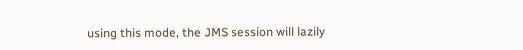using this mode, the JMS session will lazily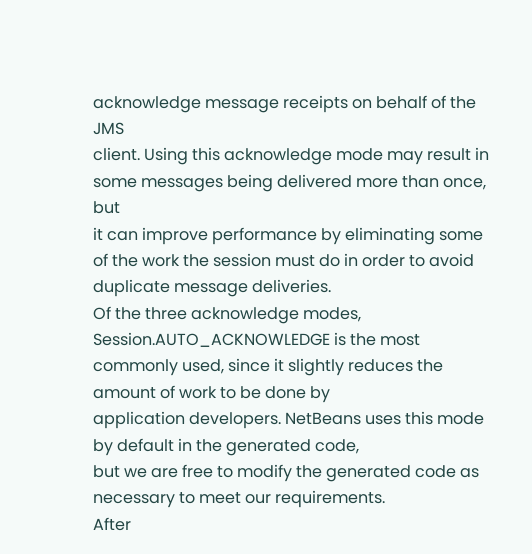acknowledge message receipts on behalf of the JMS
client. Using this acknowledge mode may result in
some messages being delivered more than once, but
it can improve performance by eliminating some
of the work the session must do in order to avoid
duplicate message deliveries.
Of the three acknowledge modes, Session.AUTO_ACKNOWLEDGE is the most
commonly used, since it slightly reduces the amount of work to be done by
application developers. NetBeans uses this mode by default in the generated code,
but we are free to modify the generated code as necessary to meet our requirements.
After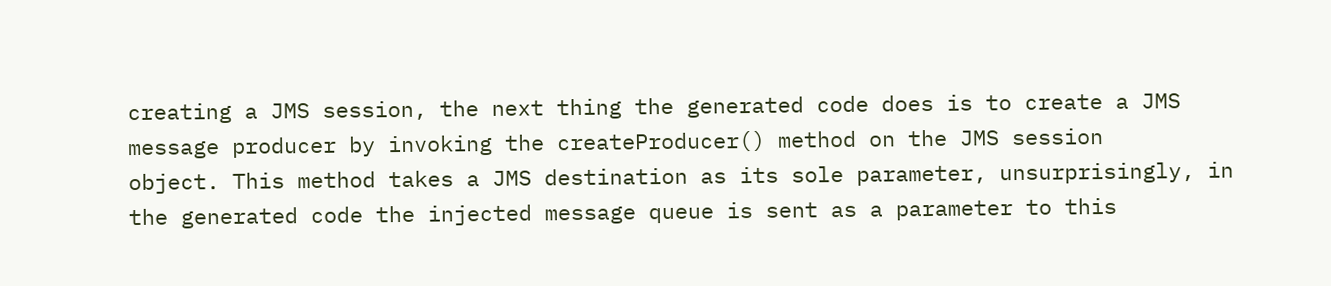creating a JMS session, the next thing the generated code does is to create a JMS
message producer by invoking the createProducer() method on the JMS session
object. This method takes a JMS destination as its sole parameter, unsurprisingly, in
the generated code the injected message queue is sent as a parameter to this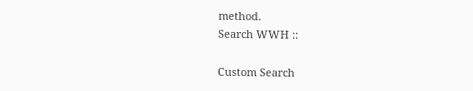method.
Search WWH ::

Custom Search